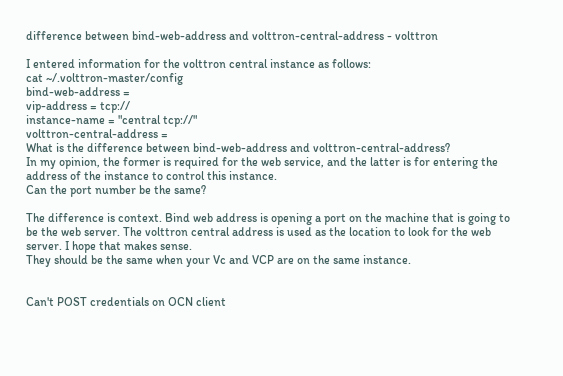difference between bind-web-address and volttron-central-address - volttron

I entered information for the volttron central instance as follows:
cat ~/.volttron-master/config
bind-web-address =
vip-address = tcp://
instance-name = "central tcp://"
volttron-central-address =
What is the difference between bind-web-address and volttron-central-address?
In my opinion, the former is required for the web service, and the latter is for entering the address of the instance to control this instance.
Can the port number be the same?

The difference is context. Bind web address is opening a port on the machine that is going to be the web server. The volttron central address is used as the location to look for the web server. I hope that makes sense.
They should be the same when your Vc and VCP are on the same instance.


Can't POST credentials on OCN client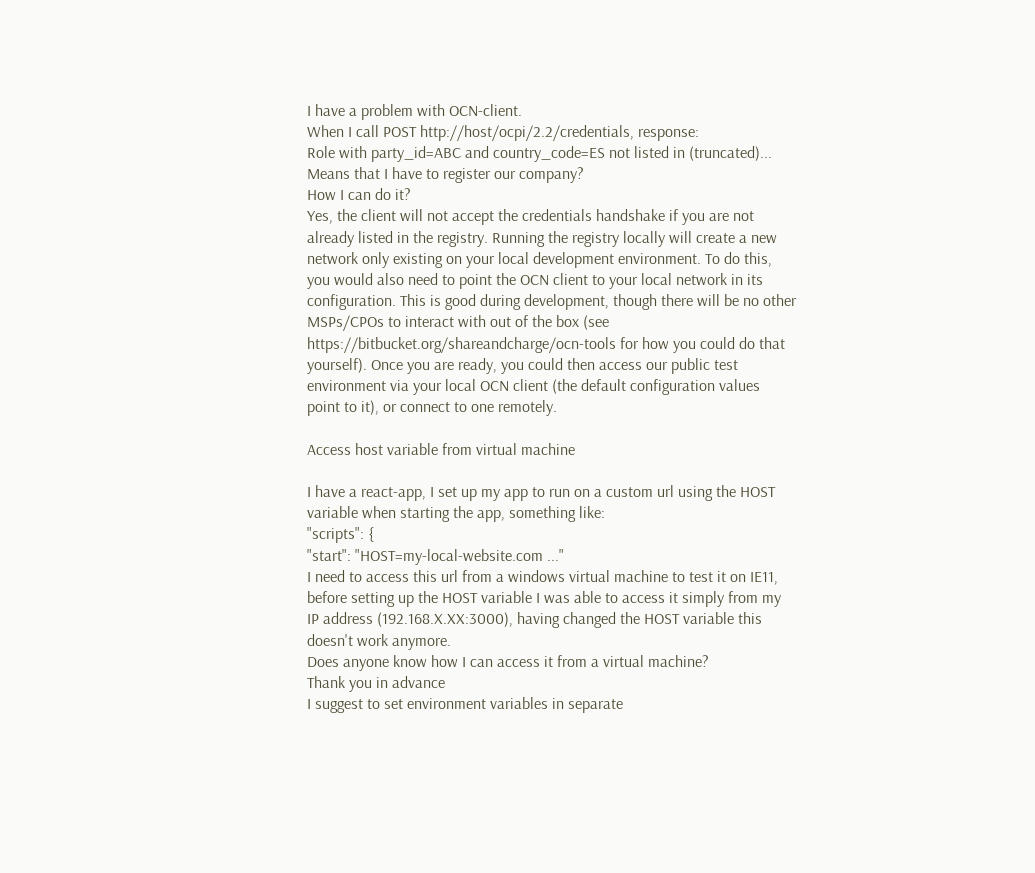I have a problem with OCN-client.
When I call POST http://host/ocpi/2.2/credentials, response:
Role with party_id=ABC and country_code=ES not listed in (truncated)...
Means that I have to register our company?
How I can do it?
Yes, the client will not accept the credentials handshake if you are not already listed in the registry. Running the registry locally will create a new network only existing on your local development environment. To do this, you would also need to point the OCN client to your local network in its configuration. This is good during development, though there will be no other MSPs/CPOs to interact with out of the box (see https://bitbucket.org/shareandcharge/ocn-tools for how you could do that yourself). Once you are ready, you could then access our public test environment via your local OCN client (the default configuration values point to it), or connect to one remotely.

Access host variable from virtual machine

I have a react-app, I set up my app to run on a custom url using the HOST variable when starting the app, something like:
"scripts": {
"start": "HOST=my-local-website.com ..."
I need to access this url from a windows virtual machine to test it on IE11, before setting up the HOST variable I was able to access it simply from my IP address (192.168.X.XX:3000), having changed the HOST variable this doesn't work anymore.
Does anyone know how I can access it from a virtual machine?
Thank you in advance
I suggest to set environment variables in separate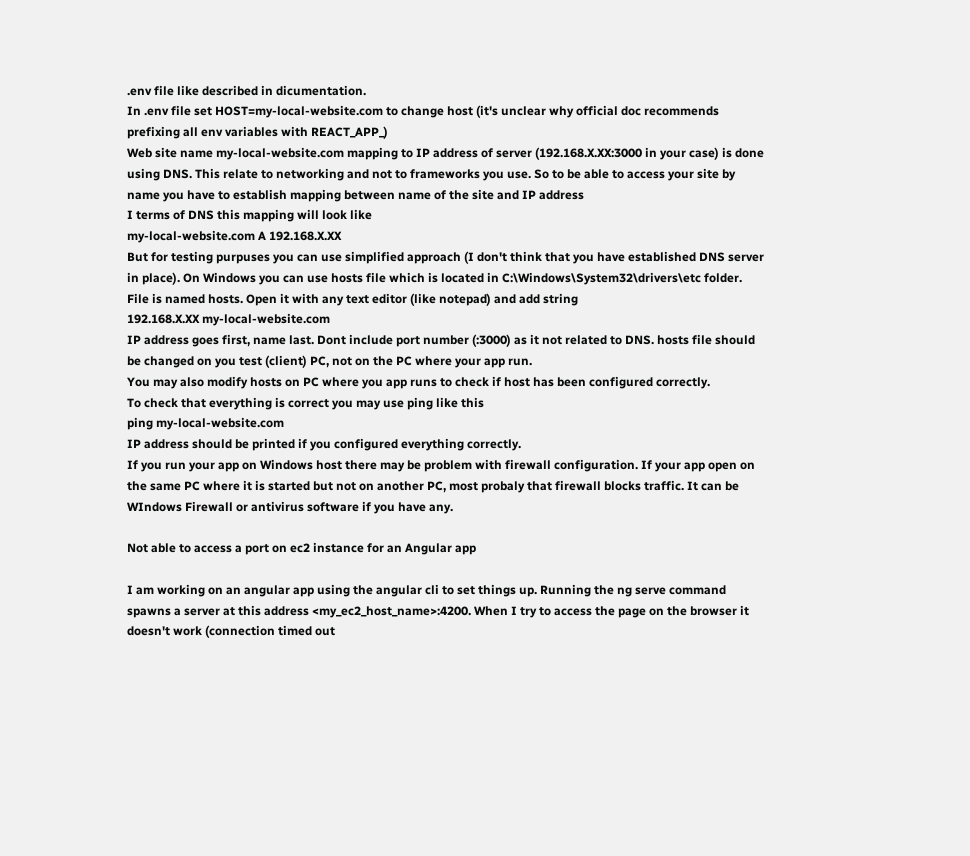.env file like described in dicumentation.
In .env file set HOST=my-local-website.com to change host (it's unclear why official doc recommends prefixing all env variables with REACT_APP_)
Web site name my-local-website.com mapping to IP address of server (192.168.X.XX:3000 in your case) is done using DNS. This relate to networking and not to frameworks you use. So to be able to access your site by name you have to establish mapping between name of the site and IP address
I terms of DNS this mapping will look like
my-local-website.com A 192.168.X.XX
But for testing purpuses you can use simplified approach (I don't think that you have established DNS server in place). On Windows you can use hosts file which is located in C:\Windows\System32\drivers\etc folder. File is named hosts. Open it with any text editor (like notepad) and add string
192.168.X.XX my-local-website.com
IP address goes first, name last. Dont include port number (:3000) as it not related to DNS. hosts file should be changed on you test (client) PC, not on the PC where your app run.
You may also modify hosts on PC where you app runs to check if host has been configured correctly.
To check that everything is correct you may use ping like this
ping my-local-website.com
IP address should be printed if you configured everything correctly.
If you run your app on Windows host there may be problem with firewall configuration. If your app open on the same PC where it is started but not on another PC, most probaly that firewall blocks traffic. It can be WIndows Firewall or antivirus software if you have any.

Not able to access a port on ec2 instance for an Angular app

I am working on an angular app using the angular cli to set things up. Running the ng serve command spawns a server at this address <my_ec2_host_name>:4200. When I try to access the page on the browser it doesn't work (connection timed out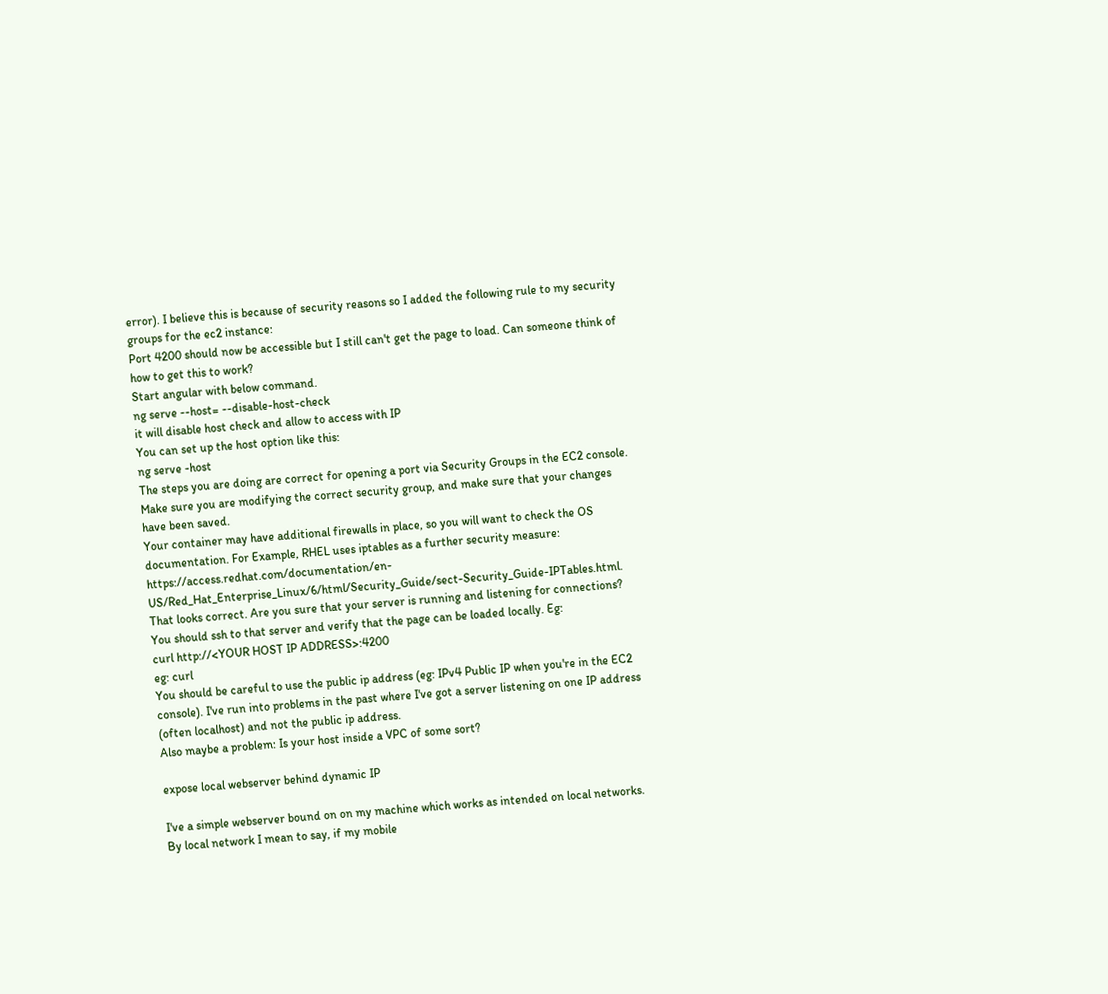error). I believe this is because of security reasons so I added the following rule to my security groups for the ec2 instance:
Port 4200 should now be accessible but I still can't get the page to load. Can someone think of how to get this to work?
Start angular with below command.
ng serve --host= --disable-host-check
it will disable host check and allow to access with IP
You can set up the host option like this:
ng serve -host
The steps you are doing are correct for opening a port via Security Groups in the EC2 console. Make sure you are modifying the correct security group, and make sure that your changes have been saved.
Your container may have additional firewalls in place, so you will want to check the OS documentation. For Example, RHEL uses iptables as a further security measure: https://access.redhat.com/documentation/en-US/Red_Hat_Enterprise_Linux/6/html/Security_Guide/sect-Security_Guide-IPTables.html.
That looks correct. Are you sure that your server is running and listening for connections?
You should ssh to that server and verify that the page can be loaded locally. Eg:
curl http://<YOUR HOST IP ADDRESS>:4200
eg: curl
You should be careful to use the public ip address (eg: IPv4 Public IP when you're in the EC2 console). I've run into problems in the past where I've got a server listening on one IP address (often localhost) and not the public ip address.
Also maybe a problem: Is your host inside a VPC of some sort?

expose local webserver behind dynamic IP

I've a simple webserver bound on on my machine which works as intended on local networks. By local network I mean to say, if my mobile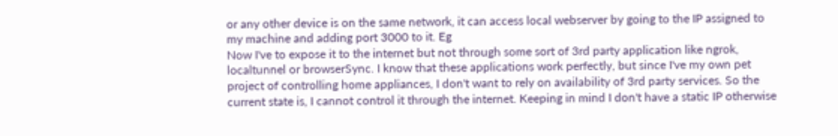or any other device is on the same network, it can access local webserver by going to the IP assigned to my machine and adding port 3000 to it. Eg
Now I've to expose it to the internet but not through some sort of 3rd party application like ngrok, localtunnel or browserSync. I know that these applications work perfectly, but since I've my own pet project of controlling home appliances, I don't want to rely on availability of 3rd party services. So the current state is, I cannot control it through the internet. Keeping in mind I don't have a static IP otherwise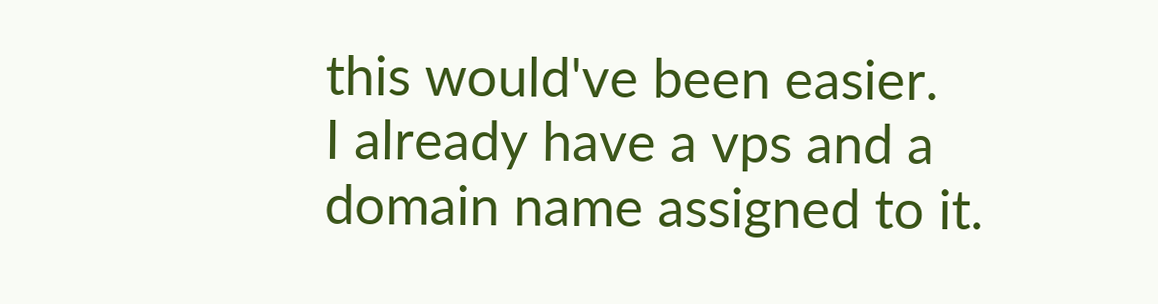this would've been easier.
I already have a vps and a domain name assigned to it.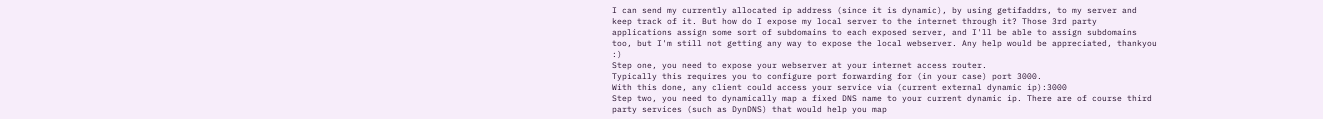I can send my currently allocated ip address (since it is dynamic), by using getifaddrs, to my server and keep track of it. But how do I expose my local server to the internet through it? Those 3rd party applications assign some sort of subdomains to each exposed server, and I'll be able to assign subdomains too, but I'm still not getting any way to expose the local webserver. Any help would be appreciated, thankyou :)
Step one, you need to expose your webserver at your internet access router.
Typically this requires you to configure port forwarding for (in your case) port 3000.
With this done, any client could access your service via (current external dynamic ip):3000
Step two, you need to dynamically map a fixed DNS name to your current dynamic ip. There are of course third party services (such as DynDNS) that would help you map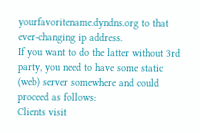yourfavoritename.dyndns.org to that ever-changing ip address.
If you want to do the latter without 3rd party, you need to have some static (web) server somewhere and could proceed as follows:
Clients visit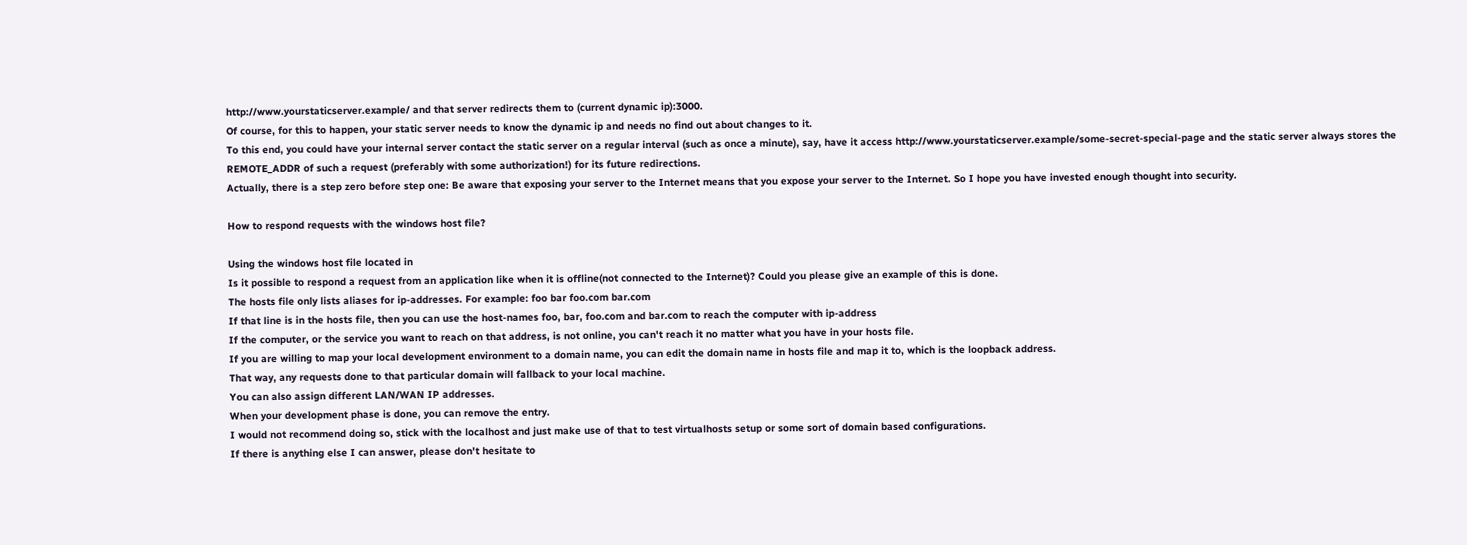http://www.yourstaticserver.example/ and that server redirects them to (current dynamic ip):3000.
Of course, for this to happen, your static server needs to know the dynamic ip and needs no find out about changes to it.
To this end, you could have your internal server contact the static server on a regular interval (such as once a minute), say, have it access http://www.yourstaticserver.example/some-secret-special-page and the static server always stores the REMOTE_ADDR of such a request (preferably with some authorization!) for its future redirections.
Actually, there is a step zero before step one: Be aware that exposing your server to the Internet means that you expose your server to the Internet. So I hope you have invested enough thought into security.

How to respond requests with the windows host file?

Using the windows host file located in
Is it possible to respond a request from an application like when it is offline(not connected to the Internet)? Could you please give an example of this is done.
The hosts file only lists aliases for ip-addresses. For example: foo bar foo.com bar.com
If that line is in the hosts file, then you can use the host-names foo, bar, foo.com and bar.com to reach the computer with ip-address
If the computer, or the service you want to reach on that address, is not online, you can't reach it no matter what you have in your hosts file.
If you are willing to map your local development environment to a domain name, you can edit the domain name in hosts file and map it to, which is the loopback address.
That way, any requests done to that particular domain will fallback to your local machine.
You can also assign different LAN/WAN IP addresses.
When your development phase is done, you can remove the entry.
I would not recommend doing so, stick with the localhost and just make use of that to test virtualhosts setup or some sort of domain based configurations.
If there is anything else I can answer, please don't hesitate to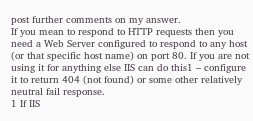post further comments on my answer.
If you mean to respond to HTTP requests then you need a Web Server configured to respond to any host (or that specific host name) on port 80. If you are not using it for anything else IIS can do this1 – configure it to return 404 (not found) or some other relatively neutral fail response.
1 If IIS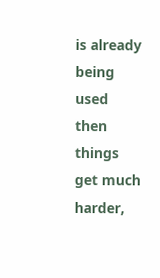is already being used then things get much harder,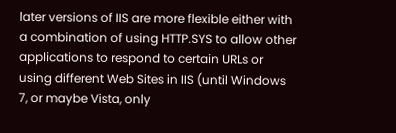later versions of IIS are more flexible either with a combination of using HTTP.SYS to allow other applications to respond to certain URLs or using different Web Sites in IIS (until Windows 7, or maybe Vista, only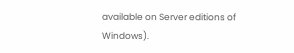available on Server editions of Windows).